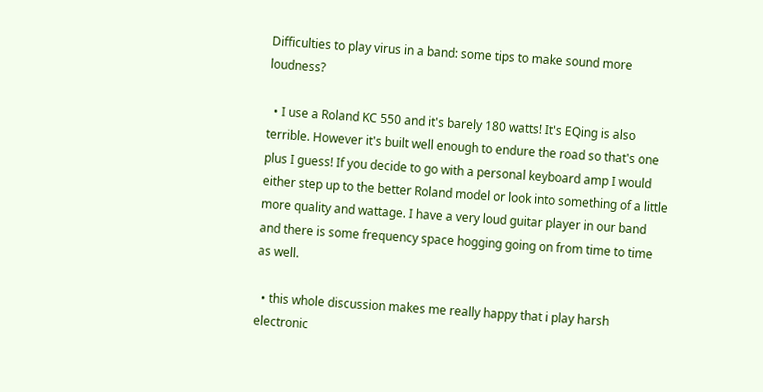Difficulties to play virus in a band: some tips to make sound more loudness?

  • I use a Roland KC 550 and it's barely 180 watts! It's EQing is also terrible. However it's built well enough to endure the road so that's one plus I guess! If you decide to go with a personal keyboard amp I would either step up to the better Roland model or look into something of a little more quality and wattage. I have a very loud guitar player in our band and there is some frequency space hogging going on from time to time as well.

  • this whole discussion makes me really happy that i play harsh electronic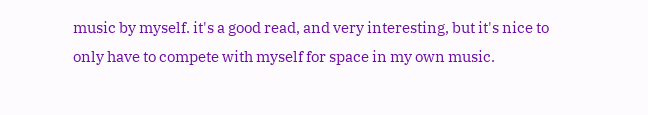music by myself. it's a good read, and very interesting, but it's nice to only have to compete with myself for space in my own music.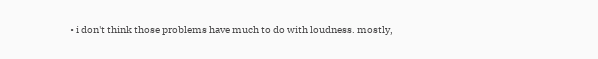• i don't think those problems have much to do with loudness. mostly,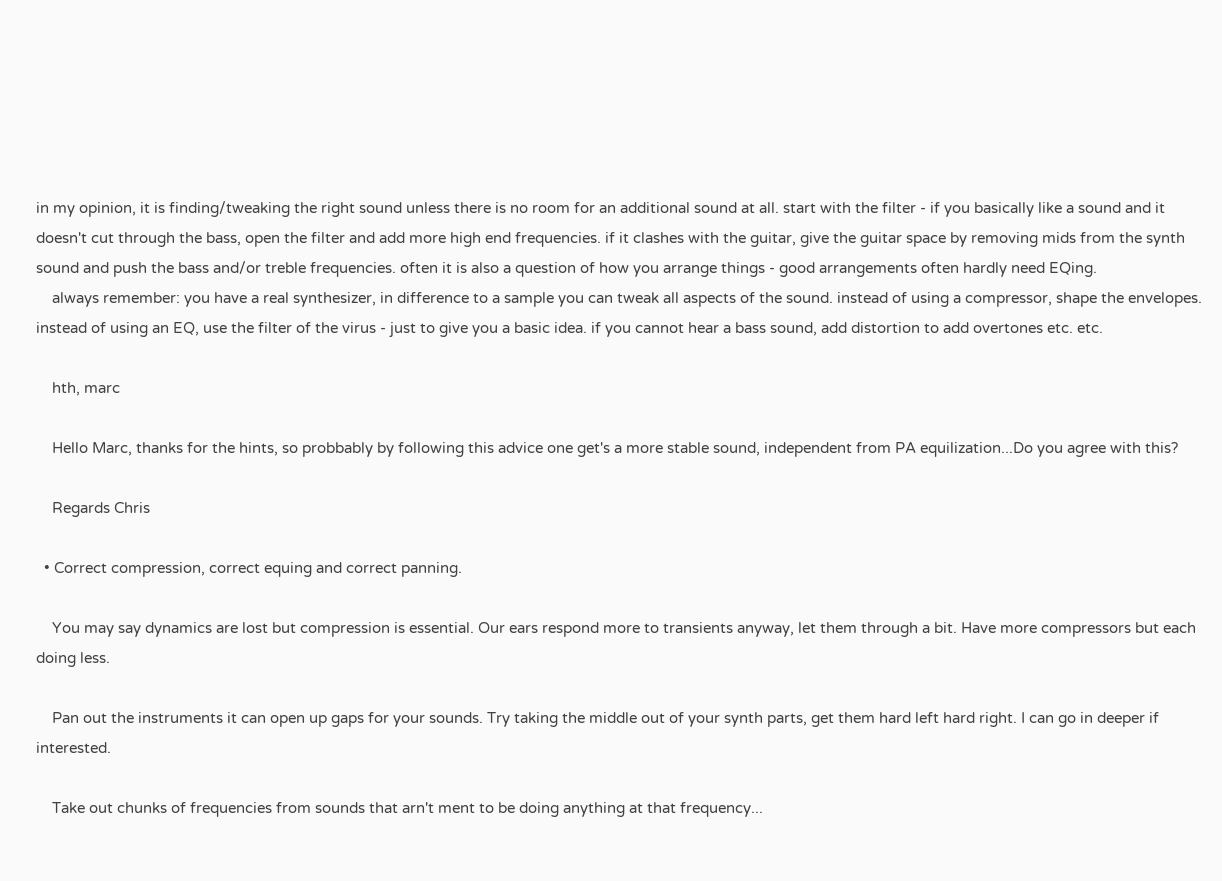in my opinion, it is finding/tweaking the right sound unless there is no room for an additional sound at all. start with the filter - if you basically like a sound and it doesn't cut through the bass, open the filter and add more high end frequencies. if it clashes with the guitar, give the guitar space by removing mids from the synth sound and push the bass and/or treble frequencies. often it is also a question of how you arrange things - good arrangements often hardly need EQing.
    always remember: you have a real synthesizer, in difference to a sample you can tweak all aspects of the sound. instead of using a compressor, shape the envelopes. instead of using an EQ, use the filter of the virus - just to give you a basic idea. if you cannot hear a bass sound, add distortion to add overtones etc. etc.

    hth, marc

    Hello Marc, thanks for the hints, so probbably by following this advice one get's a more stable sound, independent from PA equilization...Do you agree with this?

    Regards Chris

  • Correct compression, correct equing and correct panning.

    You may say dynamics are lost but compression is essential. Our ears respond more to transients anyway, let them through a bit. Have more compressors but each doing less.

    Pan out the instruments it can open up gaps for your sounds. Try taking the middle out of your synth parts, get them hard left hard right. I can go in deeper if interested.

    Take out chunks of frequencies from sounds that arn't ment to be doing anything at that frequency...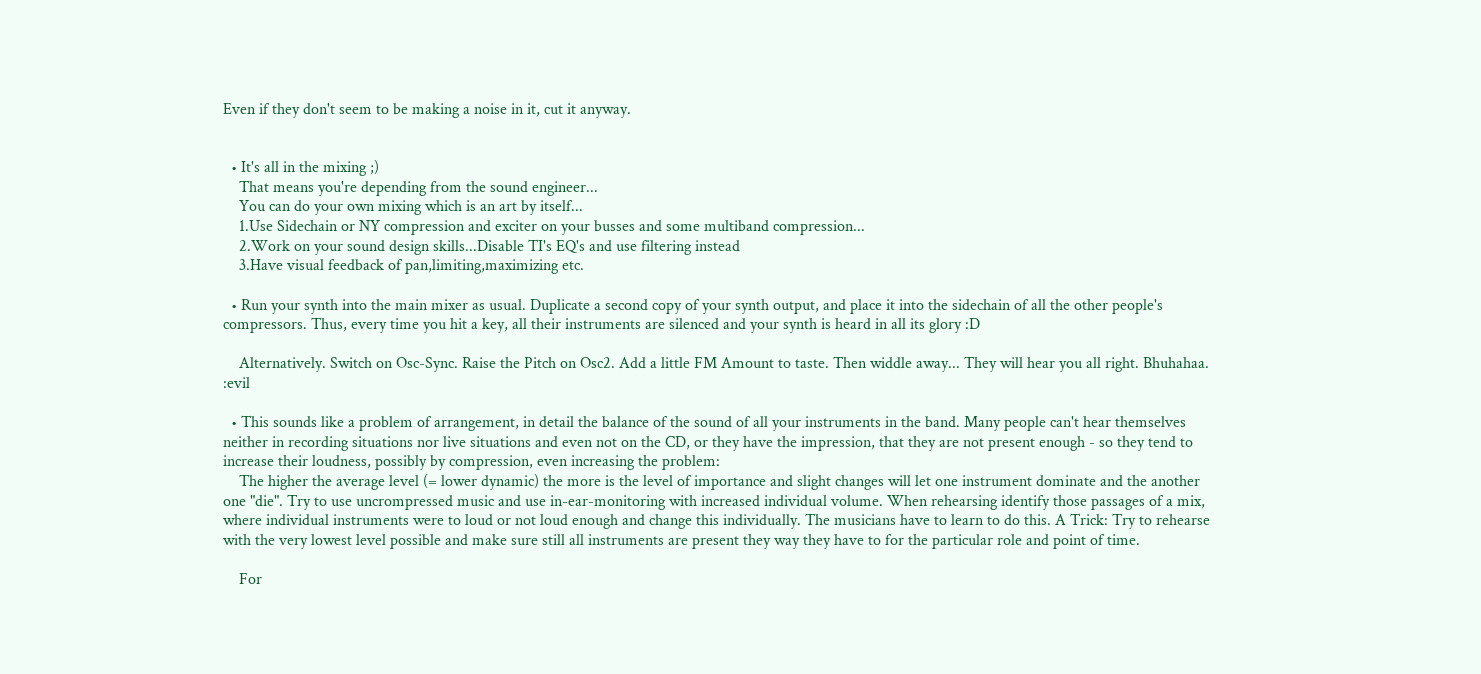Even if they don't seem to be making a noise in it, cut it anyway.


  • It's all in the mixing ;)
    That means you're depending from the sound engineer...
    You can do your own mixing which is an art by itself...
    1.Use Sidechain or NY compression and exciter on your busses and some multiband compression...
    2.Work on your sound design skills...Disable TI's EQ's and use filtering instead
    3.Have visual feedback of pan,limiting,maximizing etc.

  • Run your synth into the main mixer as usual. Duplicate a second copy of your synth output, and place it into the sidechain of all the other people's compressors. Thus, every time you hit a key, all their instruments are silenced and your synth is heard in all its glory :D

    Alternatively. Switch on Osc-Sync. Raise the Pitch on Osc2. Add a little FM Amount to taste. Then widdle away... They will hear you all right. Bhuhahaa. :evil

  • This sounds like a problem of arrangement, in detail the balance of the sound of all your instruments in the band. Many people can't hear themselves neither in recording situations nor live situations and even not on the CD, or they have the impression, that they are not present enough - so they tend to increase their loudness, possibly by compression, even increasing the problem:
    The higher the average level (= lower dynamic) the more is the level of importance and slight changes will let one instrument dominate and the another one "die". Try to use uncrompressed music and use in-ear-monitoring with increased individual volume. When rehearsing identify those passages of a mix, where individual instruments were to loud or not loud enough and change this individually. The musicians have to learn to do this. A Trick: Try to rehearse with the very lowest level possible and make sure still all instruments are present they way they have to for the particular role and point of time.

    For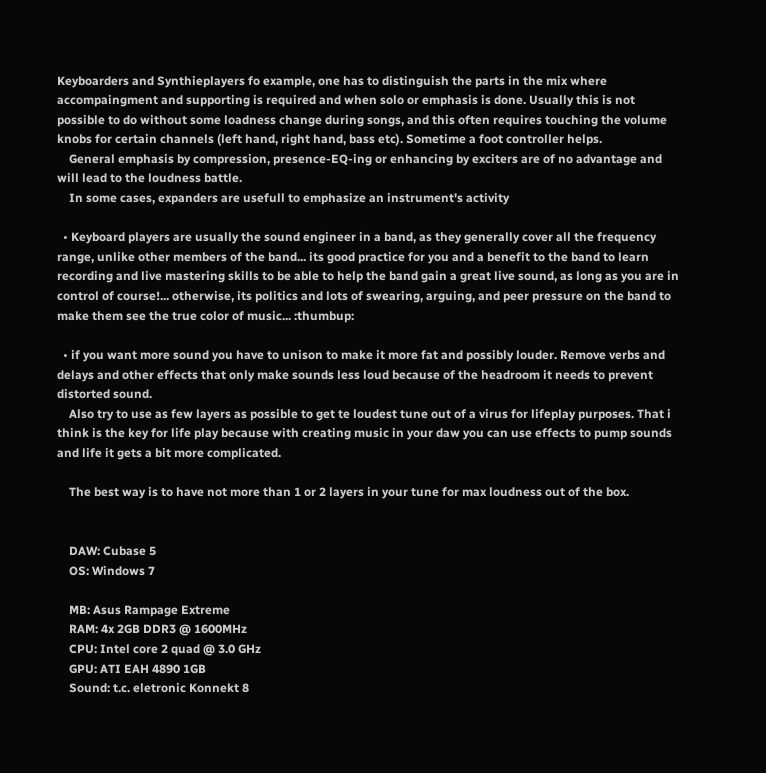Keyboarders and Synthieplayers fo example, one has to distinguish the parts in the mix where accompaingment and supporting is required and when solo or emphasis is done. Usually this is not possible to do without some loadness change during songs, and this often requires touching the volume knobs for certain channels (left hand, right hand, bass etc). Sometime a foot controller helps.
    General emphasis by compression, presence-EQ-ing or enhancing by exciters are of no advantage and will lead to the loudness battle.
    In some cases, expanders are usefull to emphasize an instrument's activity

  • Keyboard players are usually the sound engineer in a band, as they generally cover all the frequency range, unlike other members of the band... its good practice for you and a benefit to the band to learn recording and live mastering skills to be able to help the band gain a great live sound, as long as you are in control of course!... otherwise, its politics and lots of swearing, arguing, and peer pressure on the band to make them see the true color of music... :thumbup:

  • if you want more sound you have to unison to make it more fat and possibly louder. Remove verbs and delays and other effects that only make sounds less loud because of the headroom it needs to prevent distorted sound.
    Also try to use as few layers as possible to get te loudest tune out of a virus for lifeplay purposes. That i think is the key for life play because with creating music in your daw you can use effects to pump sounds and life it gets a bit more complicated.

    The best way is to have not more than 1 or 2 layers in your tune for max loudness out of the box.


    DAW: Cubase 5
    OS: Windows 7

    MB: Asus Rampage Extreme
    RAM: 4x 2GB DDR3 @ 1600MHz
    CPU: Intel core 2 quad @ 3.0 GHz
    GPU: ATI EAH 4890 1GB
    Sound: t.c. eletronic Konnekt 8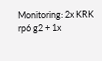Monitoring: 2x KRK rp6 g2 + 1x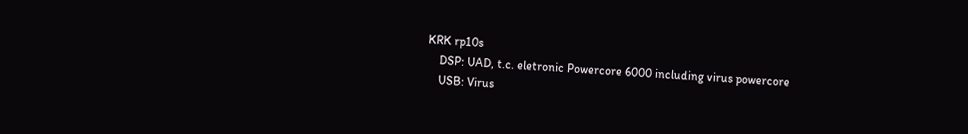KRK rp10s
    DSP: UAD, t.c. eletronic Powercore 6000 including virus powercore
    USB: Virus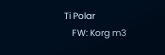Ti Polar
    FW: Korg m3